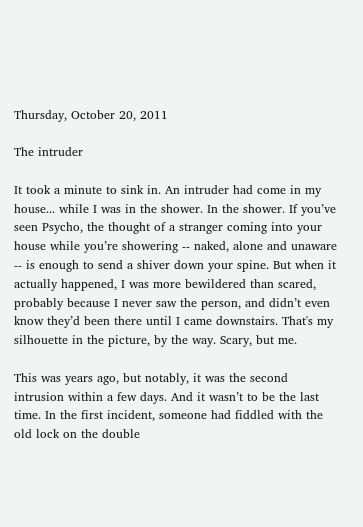Thursday, October 20, 2011

The intruder

It took a minute to sink in. An intruder had come in my house... while I was in the shower. In the shower. If you’ve seen Psycho, the thought of a stranger coming into your house while you’re showering -- naked, alone and unaware -- is enough to send a shiver down your spine. But when it actually happened, I was more bewildered than scared, probably because I never saw the person, and didn’t even know they’d been there until I came downstairs. That's my silhouette in the picture, by the way. Scary, but me.

This was years ago, but notably, it was the second intrusion within a few days. And it wasn’t to be the last time. In the first incident, someone had fiddled with the old lock on the double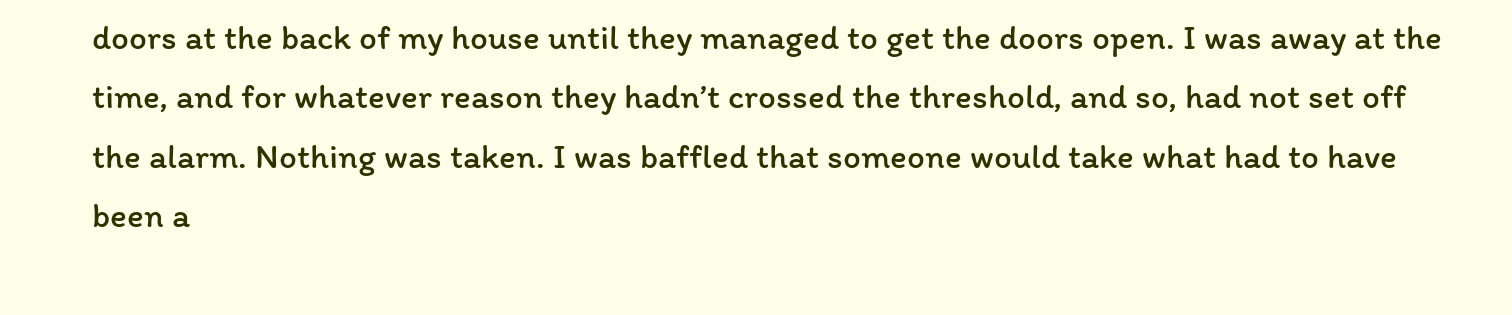doors at the back of my house until they managed to get the doors open. I was away at the time, and for whatever reason they hadn’t crossed the threshold, and so, had not set off the alarm. Nothing was taken. I was baffled that someone would take what had to have been a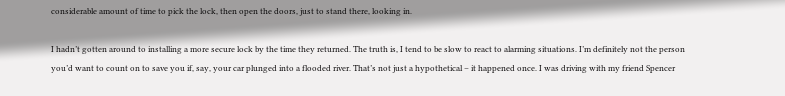considerable amount of time to pick the lock, then open the doors, just to stand there, looking in.

I hadn’t gotten around to installing a more secure lock by the time they returned. The truth is, I tend to be slow to react to alarming situations. I’m definitely not the person you’d want to count on to save you if, say, your car plunged into a flooded river. That’s not just a hypothetical – it happened once. I was driving with my friend Spencer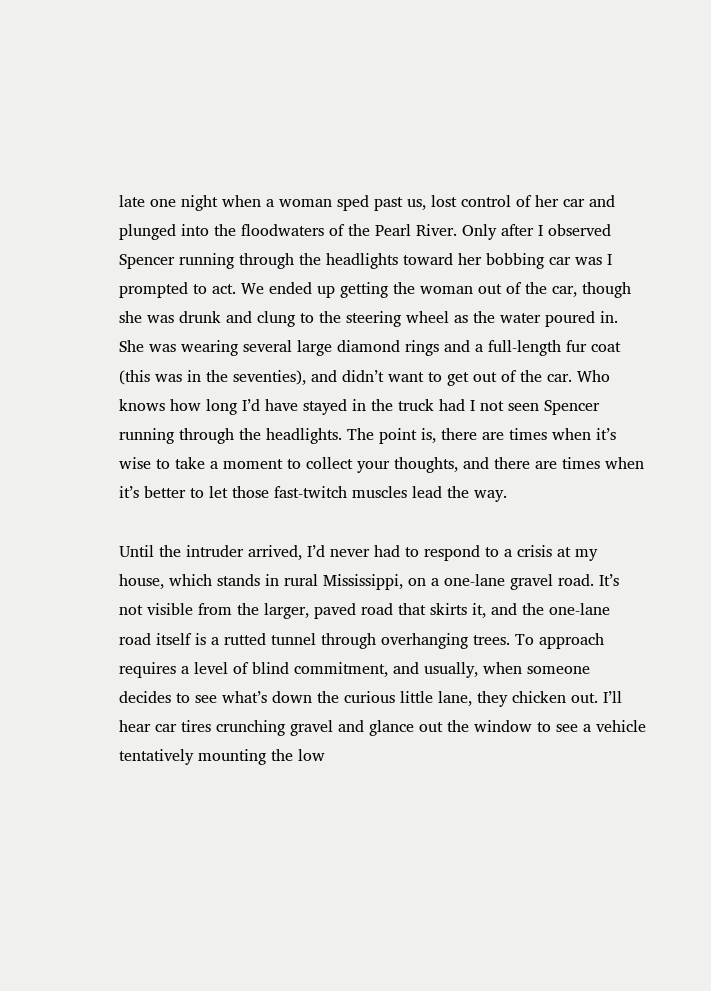late one night when a woman sped past us, lost control of her car and plunged into the floodwaters of the Pearl River. Only after I observed Spencer running through the headlights toward her bobbing car was I prompted to act. We ended up getting the woman out of the car, though she was drunk and clung to the steering wheel as the water poured in. She was wearing several large diamond rings and a full-length fur coat (this was in the seventies), and didn’t want to get out of the car. Who knows how long I’d have stayed in the truck had I not seen Spencer running through the headlights. The point is, there are times when it’s wise to take a moment to collect your thoughts, and there are times when it’s better to let those fast-twitch muscles lead the way.

Until the intruder arrived, I’d never had to respond to a crisis at my house, which stands in rural Mississippi, on a one-lane gravel road. It’s not visible from the larger, paved road that skirts it, and the one-lane road itself is a rutted tunnel through overhanging trees. To approach requires a level of blind commitment, and usually, when someone decides to see what’s down the curious little lane, they chicken out. I’ll hear car tires crunching gravel and glance out the window to see a vehicle tentatively mounting the low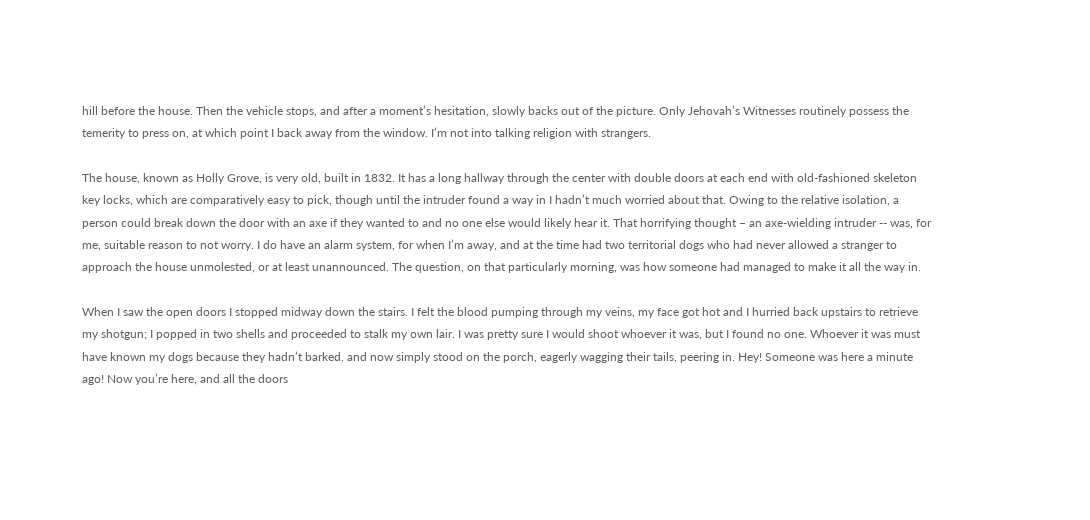hill before the house. Then the vehicle stops, and after a moment’s hesitation, slowly backs out of the picture. Only Jehovah’s Witnesses routinely possess the temerity to press on, at which point I back away from the window. I’m not into talking religion with strangers.

The house, known as Holly Grove, is very old, built in 1832. It has a long hallway through the center with double doors at each end with old-fashioned skeleton key locks, which are comparatively easy to pick, though until the intruder found a way in I hadn’t much worried about that. Owing to the relative isolation, a person could break down the door with an axe if they wanted to and no one else would likely hear it. That horrifying thought – an axe-wielding intruder -- was, for me, suitable reason to not worry. I do have an alarm system, for when I’m away, and at the time had two territorial dogs who had never allowed a stranger to approach the house unmolested, or at least unannounced. The question, on that particularly morning, was how someone had managed to make it all the way in.

When I saw the open doors I stopped midway down the stairs. I felt the blood pumping through my veins, my face got hot and I hurried back upstairs to retrieve my shotgun; I popped in two shells and proceeded to stalk my own lair. I was pretty sure I would shoot whoever it was, but I found no one. Whoever it was must have known my dogs because they hadn’t barked, and now simply stood on the porch, eagerly wagging their tails, peering in. Hey! Someone was here a minute ago! Now you’re here, and all the doors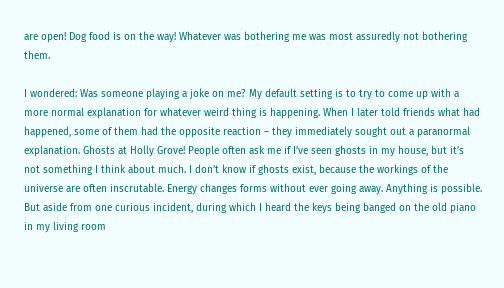are open! Dog food is on the way! Whatever was bothering me was most assuredly not bothering them.

I wondered: Was someone playing a joke on me? My default setting is to try to come up with a more normal explanation for whatever weird thing is happening. When I later told friends what had happened, some of them had the opposite reaction – they immediately sought out a paranormal explanation. Ghosts at Holly Grove! People often ask me if I’ve seen ghosts in my house, but it’s not something I think about much. I don’t know if ghosts exist, because the workings of the universe are often inscrutable. Energy changes forms without ever going away. Anything is possible. But aside from one curious incident, during which I heard the keys being banged on the old piano in my living room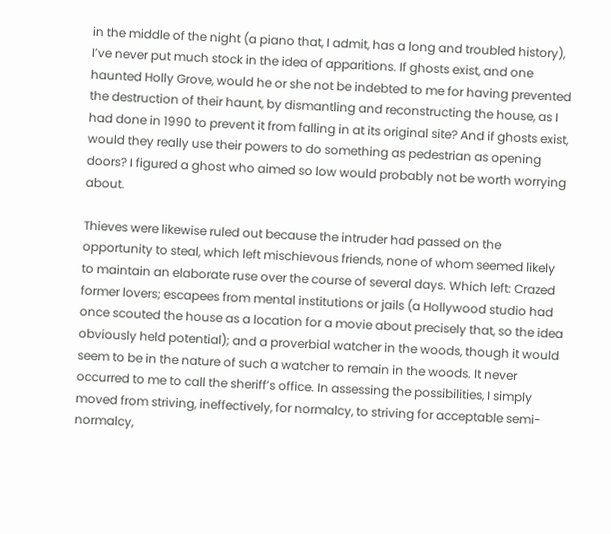in the middle of the night (a piano that, I admit, has a long and troubled history), I’ve never put much stock in the idea of apparitions. If ghosts exist, and one haunted Holly Grove, would he or she not be indebted to me for having prevented the destruction of their haunt, by dismantling and reconstructing the house, as I had done in 1990 to prevent it from falling in at its original site? And if ghosts exist, would they really use their powers to do something as pedestrian as opening doors? I figured a ghost who aimed so low would probably not be worth worrying about.

Thieves were likewise ruled out because the intruder had passed on the opportunity to steal, which left mischievous friends, none of whom seemed likely to maintain an elaborate ruse over the course of several days. Which left: Crazed former lovers; escapees from mental institutions or jails (a Hollywood studio had once scouted the house as a location for a movie about precisely that, so the idea obviously held potential); and a proverbial watcher in the woods, though it would seem to be in the nature of such a watcher to remain in the woods. It never occurred to me to call the sheriff’s office. In assessing the possibilities, I simply moved from striving, ineffectively, for normalcy, to striving for acceptable semi-normalcy,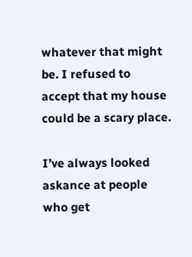whatever that might be. I refused to accept that my house could be a scary place.

I’ve always looked askance at people who get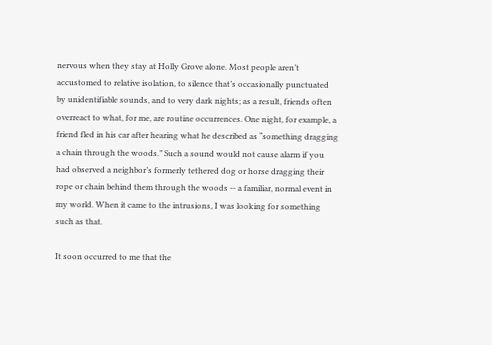nervous when they stay at Holly Grove alone. Most people aren’t accustomed to relative isolation, to silence that’s occasionally punctuated by unidentifiable sounds, and to very dark nights; as a result, friends often overreact to what, for me, are routine occurrences. One night, for example, a friend fled in his car after hearing what he described as “something dragging a chain through the woods.” Such a sound would not cause alarm if you had observed a neighbor’s formerly tethered dog or horse dragging their rope or chain behind them through the woods -- a familiar, normal event in my world. When it came to the intrusions, I was looking for something such as that.

It soon occurred to me that the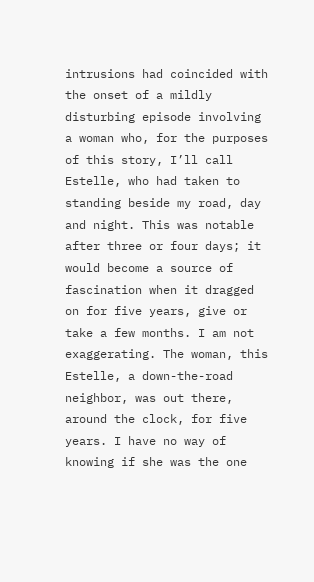intrusions had coincided with the onset of a mildly disturbing episode involving a woman who, for the purposes of this story, I’ll call Estelle, who had taken to standing beside my road, day and night. This was notable after three or four days; it would become a source of fascination when it dragged on for five years, give or take a few months. I am not exaggerating. The woman, this Estelle, a down-the-road neighbor, was out there, around the clock, for five years. I have no way of knowing if she was the one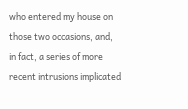who entered my house on those two occasions, and, in fact, a series of more recent intrusions implicated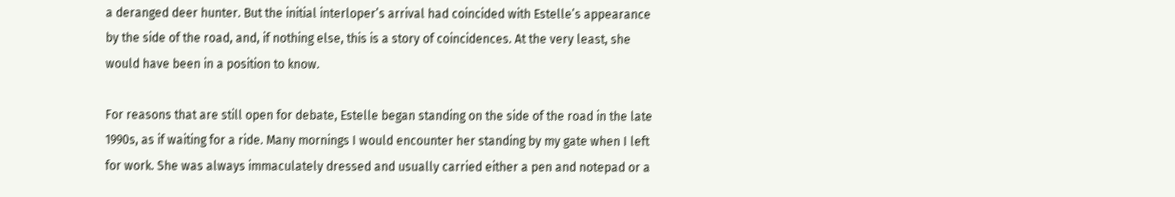a deranged deer hunter. But the initial interloper’s arrival had coincided with Estelle’s appearance by the side of the road, and, if nothing else, this is a story of coincidences. At the very least, she would have been in a position to know.

For reasons that are still open for debate, Estelle began standing on the side of the road in the late 1990s, as if waiting for a ride. Many mornings I would encounter her standing by my gate when I left for work. She was always immaculately dressed and usually carried either a pen and notepad or a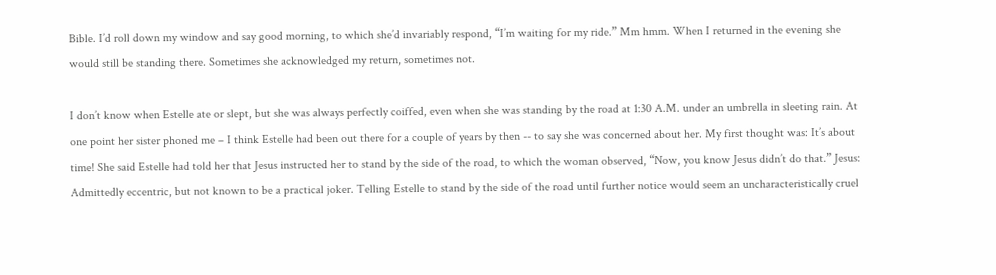Bible. I’d roll down my window and say good morning, to which she’d invariably respond, “I’m waiting for my ride.” Mm hmm. When I returned in the evening she would still be standing there. Sometimes she acknowledged my return, sometimes not.

I don’t know when Estelle ate or slept, but she was always perfectly coiffed, even when she was standing by the road at 1:30 A.M. under an umbrella in sleeting rain. At one point her sister phoned me – I think Estelle had been out there for a couple of years by then -- to say she was concerned about her. My first thought was: It’s about time! She said Estelle had told her that Jesus instructed her to stand by the side of the road, to which the woman observed, “Now, you know Jesus didn’t do that.” Jesus: Admittedly eccentric, but not known to be a practical joker. Telling Estelle to stand by the side of the road until further notice would seem an uncharacteristically cruel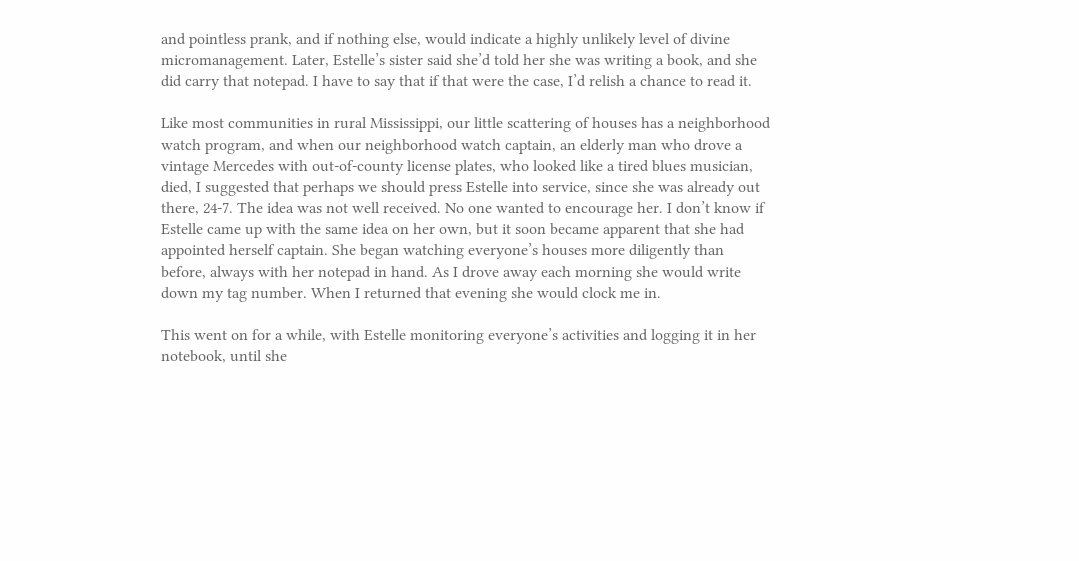and pointless prank, and if nothing else, would indicate a highly unlikely level of divine micromanagement. Later, Estelle’s sister said she’d told her she was writing a book, and she did carry that notepad. I have to say that if that were the case, I’d relish a chance to read it.

Like most communities in rural Mississippi, our little scattering of houses has a neighborhood watch program, and when our neighborhood watch captain, an elderly man who drove a vintage Mercedes with out-of-county license plates, who looked like a tired blues musician, died, I suggested that perhaps we should press Estelle into service, since she was already out there, 24-7. The idea was not well received. No one wanted to encourage her. I don’t know if Estelle came up with the same idea on her own, but it soon became apparent that she had appointed herself captain. She began watching everyone’s houses more diligently than before, always with her notepad in hand. As I drove away each morning she would write down my tag number. When I returned that evening she would clock me in.

This went on for a while, with Estelle monitoring everyone’s activities and logging it in her notebook, until she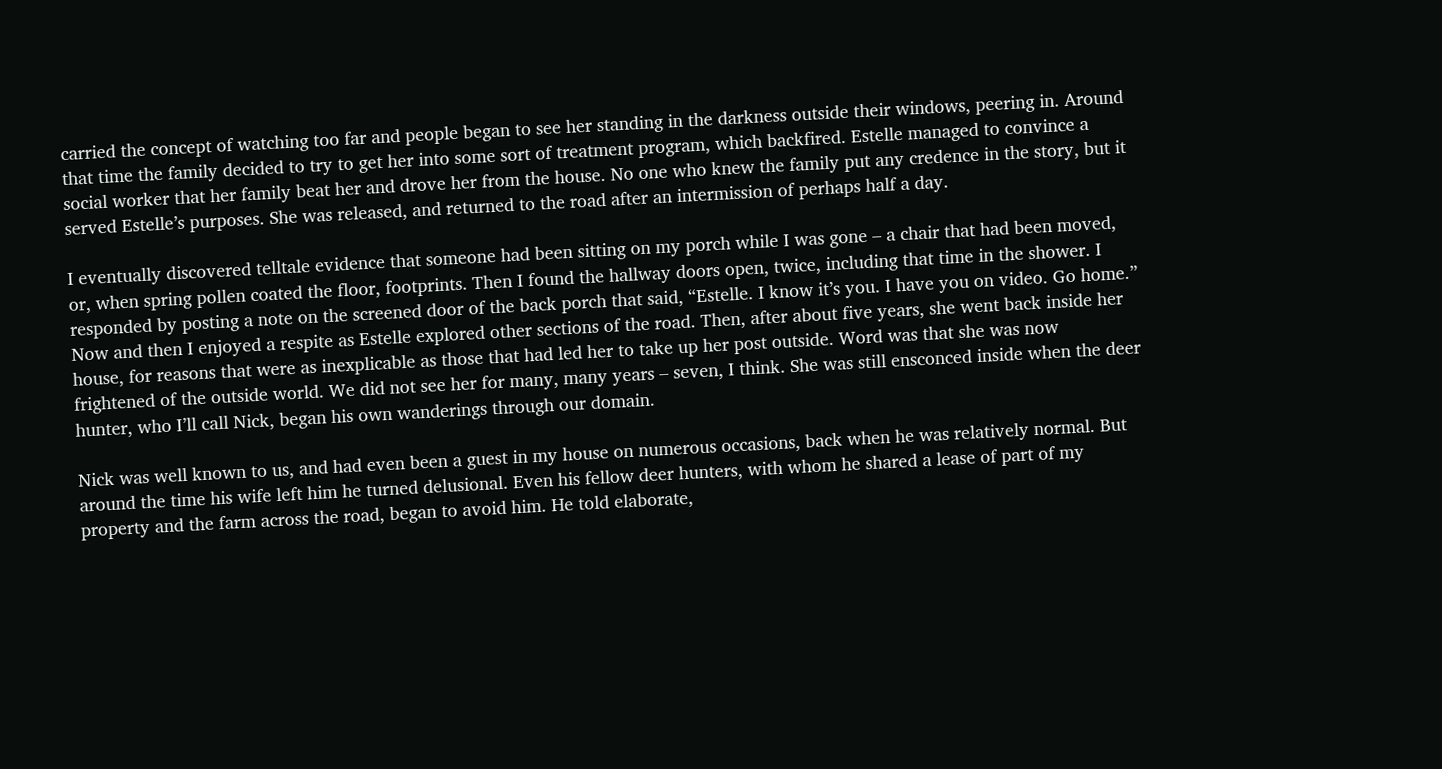carried the concept of watching too far and people began to see her standing in the darkness outside their windows, peering in. Around that time the family decided to try to get her into some sort of treatment program, which backfired. Estelle managed to convince a social worker that her family beat her and drove her from the house. No one who knew the family put any credence in the story, but it served Estelle’s purposes. She was released, and returned to the road after an intermission of perhaps half a day.

I eventually discovered telltale evidence that someone had been sitting on my porch while I was gone – a chair that had been moved, or, when spring pollen coated the floor, footprints. Then I found the hallway doors open, twice, including that time in the shower. I responded by posting a note on the screened door of the back porch that said, “Estelle. I know it’s you. I have you on video. Go home.” Now and then I enjoyed a respite as Estelle explored other sections of the road. Then, after about five years, she went back inside her house, for reasons that were as inexplicable as those that had led her to take up her post outside. Word was that she was now frightened of the outside world. We did not see her for many, many years – seven, I think. She was still ensconced inside when the deer hunter, who I’ll call Nick, began his own wanderings through our domain.

Nick was well known to us, and had even been a guest in my house on numerous occasions, back when he was relatively normal. But around the time his wife left him he turned delusional. Even his fellow deer hunters, with whom he shared a lease of part of my property and the farm across the road, began to avoid him. He told elaborate,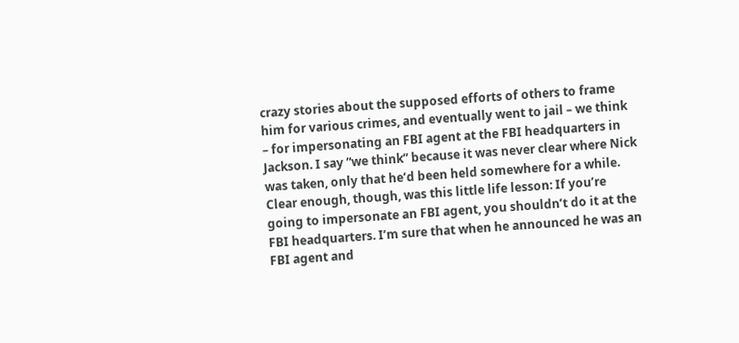crazy stories about the supposed efforts of others to frame him for various crimes, and eventually went to jail – we think – for impersonating an FBI agent at the FBI headquarters in Jackson. I say “we think” because it was never clear where Nick was taken, only that he’d been held somewhere for a while. Clear enough, though, was this little life lesson: If you’re going to impersonate an FBI agent, you shouldn’t do it at the FBI headquarters. I’m sure that when he announced he was an FBI agent and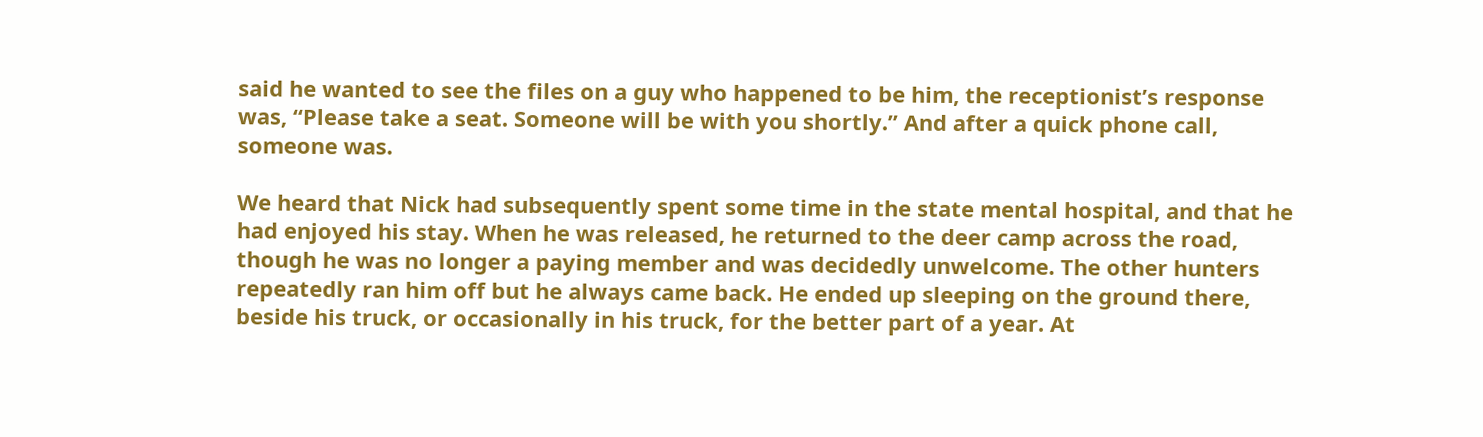said he wanted to see the files on a guy who happened to be him, the receptionist’s response was, “Please take a seat. Someone will be with you shortly.” And after a quick phone call, someone was.

We heard that Nick had subsequently spent some time in the state mental hospital, and that he had enjoyed his stay. When he was released, he returned to the deer camp across the road, though he was no longer a paying member and was decidedly unwelcome. The other hunters repeatedly ran him off but he always came back. He ended up sleeping on the ground there, beside his truck, or occasionally in his truck, for the better part of a year. At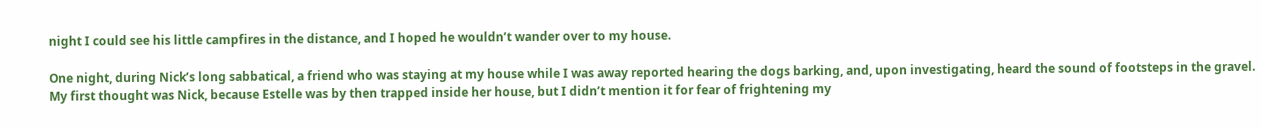night I could see his little campfires in the distance, and I hoped he wouldn’t wander over to my house.

One night, during Nick’s long sabbatical, a friend who was staying at my house while I was away reported hearing the dogs barking, and, upon investigating, heard the sound of footsteps in the gravel. My first thought was Nick, because Estelle was by then trapped inside her house, but I didn’t mention it for fear of frightening my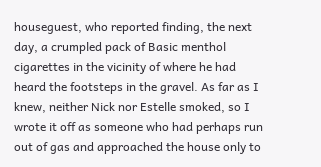houseguest, who reported finding, the next day, a crumpled pack of Basic menthol cigarettes in the vicinity of where he had heard the footsteps in the gravel. As far as I knew, neither Nick nor Estelle smoked, so I wrote it off as someone who had perhaps run out of gas and approached the house only to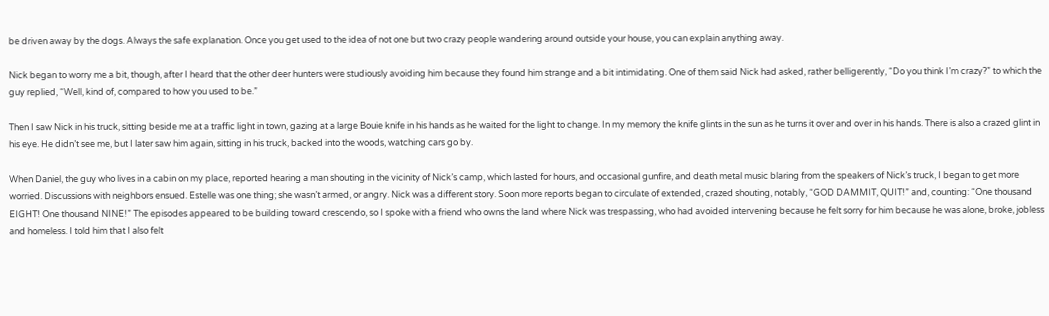be driven away by the dogs. Always the safe explanation. Once you get used to the idea of not one but two crazy people wandering around outside your house, you can explain anything away.

Nick began to worry me a bit, though, after I heard that the other deer hunters were studiously avoiding him because they found him strange and a bit intimidating. One of them said Nick had asked, rather belligerently, “Do you think I’m crazy?” to which the guy replied, “Well, kind of, compared to how you used to be.”

Then I saw Nick in his truck, sitting beside me at a traffic light in town, gazing at a large Bouie knife in his hands as he waited for the light to change. In my memory the knife glints in the sun as he turns it over and over in his hands. There is also a crazed glint in his eye. He didn’t see me, but I later saw him again, sitting in his truck, backed into the woods, watching cars go by.

When Daniel, the guy who lives in a cabin on my place, reported hearing a man shouting in the vicinity of Nick’s camp, which lasted for hours, and occasional gunfire, and death metal music blaring from the speakers of Nick’s truck, I began to get more worried. Discussions with neighbors ensued. Estelle was one thing; she wasn’t armed, or angry. Nick was a different story. Soon more reports began to circulate of extended, crazed shouting, notably, “GOD DAMMIT, QUIT!” and, counting: “One thousand EIGHT! One thousand NINE!” The episodes appeared to be building toward crescendo, so I spoke with a friend who owns the land where Nick was trespassing, who had avoided intervening because he felt sorry for him because he was alone, broke, jobless and homeless. I told him that I also felt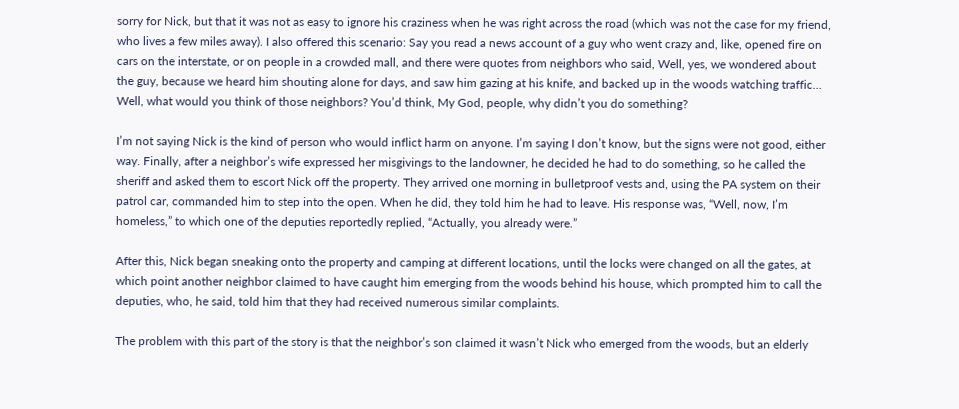sorry for Nick, but that it was not as easy to ignore his craziness when he was right across the road (which was not the case for my friend, who lives a few miles away). I also offered this scenario: Say you read a news account of a guy who went crazy and, like, opened fire on cars on the interstate, or on people in a crowded mall, and there were quotes from neighbors who said, Well, yes, we wondered about the guy, because we heard him shouting alone for days, and saw him gazing at his knife, and backed up in the woods watching traffic… Well, what would you think of those neighbors? You’d think, My God, people, why didn’t you do something?

I’m not saying Nick is the kind of person who would inflict harm on anyone. I’m saying I don’t know, but the signs were not good, either way. Finally, after a neighbor’s wife expressed her misgivings to the landowner, he decided he had to do something, so he called the sheriff and asked them to escort Nick off the property. They arrived one morning in bulletproof vests and, using the PA system on their patrol car, commanded him to step into the open. When he did, they told him he had to leave. His response was, “Well, now, I’m homeless,” to which one of the deputies reportedly replied, “Actually, you already were.”

After this, Nick began sneaking onto the property and camping at different locations, until the locks were changed on all the gates, at which point another neighbor claimed to have caught him emerging from the woods behind his house, which prompted him to call the deputies, who, he said, told him that they had received numerous similar complaints.

The problem with this part of the story is that the neighbor’s son claimed it wasn’t Nick who emerged from the woods, but an elderly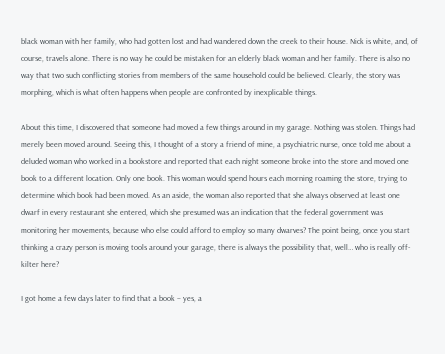black woman with her family, who had gotten lost and had wandered down the creek to their house. Nick is white, and, of course, travels alone. There is no way he could be mistaken for an elderly black woman and her family. There is also no way that two such conflicting stories from members of the same household could be believed. Clearly, the story was morphing, which is what often happens when people are confronted by inexplicable things.

About this time, I discovered that someone had moved a few things around in my garage. Nothing was stolen. Things had merely been moved around. Seeing this, I thought of a story a friend of mine, a psychiatric nurse, once told me about a deluded woman who worked in a bookstore and reported that each night someone broke into the store and moved one book to a different location. Only one book. This woman would spend hours each morning roaming the store, trying to determine which book had been moved. As an aside, the woman also reported that she always observed at least one dwarf in every restaurant she entered, which she presumed was an indication that the federal government was monitoring her movements, because who else could afford to employ so many dwarves? The point being, once you start thinking a crazy person is moving tools around your garage, there is always the possibility that, well… who is really off-kilter here?

I got home a few days later to find that a book – yes, a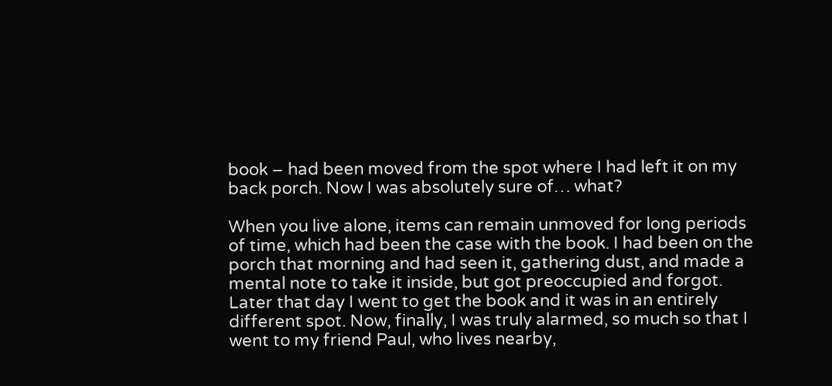book – had been moved from the spot where I had left it on my back porch. Now I was absolutely sure of… what?

When you live alone, items can remain unmoved for long periods of time, which had been the case with the book. I had been on the porch that morning and had seen it, gathering dust, and made a mental note to take it inside, but got preoccupied and forgot. Later that day I went to get the book and it was in an entirely different spot. Now, finally, I was truly alarmed, so much so that I went to my friend Paul, who lives nearby,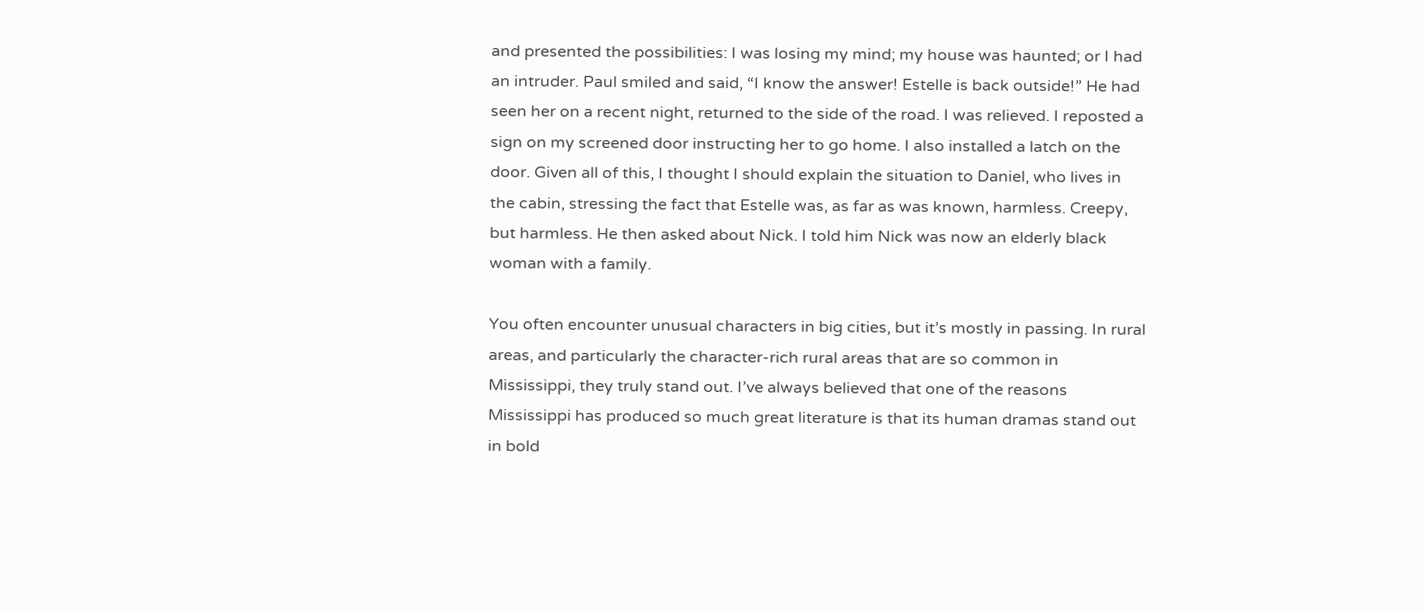and presented the possibilities: I was losing my mind; my house was haunted; or I had an intruder. Paul smiled and said, “I know the answer! Estelle is back outside!” He had seen her on a recent night, returned to the side of the road. I was relieved. I reposted a sign on my screened door instructing her to go home. I also installed a latch on the door. Given all of this, I thought I should explain the situation to Daniel, who lives in the cabin, stressing the fact that Estelle was, as far as was known, harmless. Creepy, but harmless. He then asked about Nick. I told him Nick was now an elderly black woman with a family.

You often encounter unusual characters in big cities, but it’s mostly in passing. In rural areas, and particularly the character-rich rural areas that are so common in Mississippi, they truly stand out. I’ve always believed that one of the reasons Mississippi has produced so much great literature is that its human dramas stand out in bold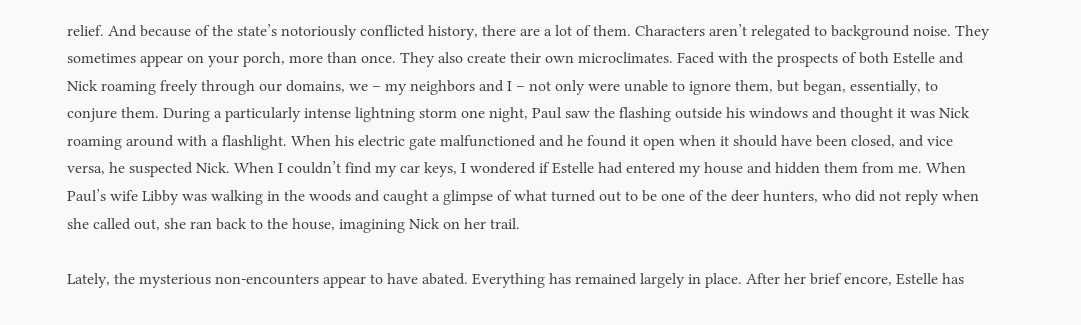relief. And because of the state’s notoriously conflicted history, there are a lot of them. Characters aren’t relegated to background noise. They sometimes appear on your porch, more than once. They also create their own microclimates. Faced with the prospects of both Estelle and Nick roaming freely through our domains, we – my neighbors and I – not only were unable to ignore them, but began, essentially, to conjure them. During a particularly intense lightning storm one night, Paul saw the flashing outside his windows and thought it was Nick roaming around with a flashlight. When his electric gate malfunctioned and he found it open when it should have been closed, and vice versa, he suspected Nick. When I couldn’t find my car keys, I wondered if Estelle had entered my house and hidden them from me. When Paul’s wife Libby was walking in the woods and caught a glimpse of what turned out to be one of the deer hunters, who did not reply when she called out, she ran back to the house, imagining Nick on her trail.

Lately, the mysterious non-encounters appear to have abated. Everything has remained largely in place. After her brief encore, Estelle has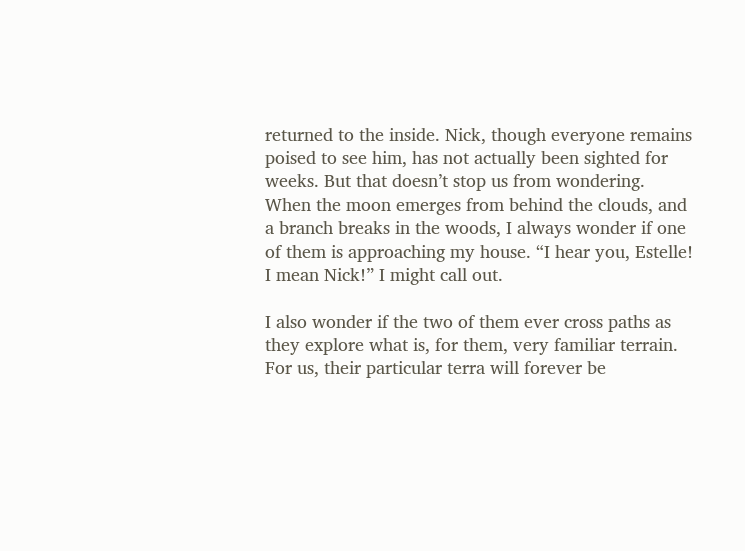returned to the inside. Nick, though everyone remains poised to see him, has not actually been sighted for weeks. But that doesn’t stop us from wondering. When the moon emerges from behind the clouds, and a branch breaks in the woods, I always wonder if one of them is approaching my house. “I hear you, Estelle! I mean Nick!” I might call out.

I also wonder if the two of them ever cross paths as they explore what is, for them, very familiar terrain. For us, their particular terra will forever be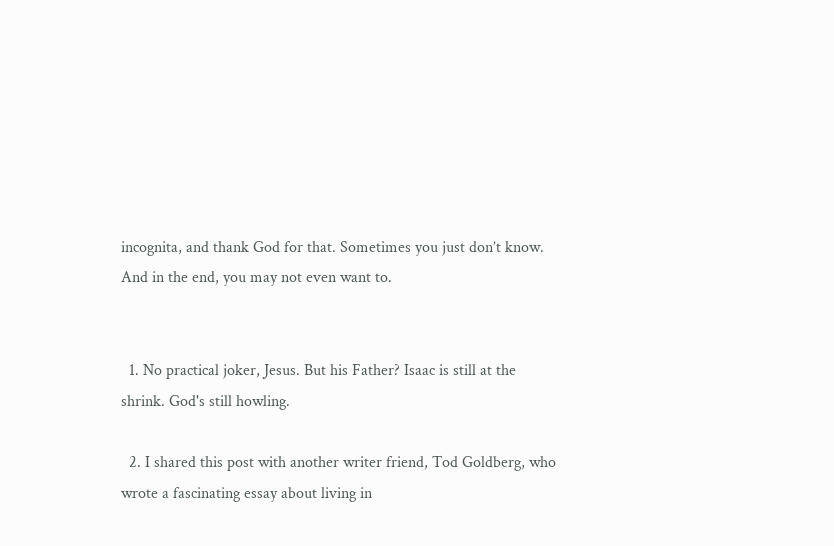incognita, and thank God for that. Sometimes you just don’t know. And in the end, you may not even want to.


  1. No practical joker, Jesus. But his Father? Isaac is still at the shrink. God's still howling.

  2. I shared this post with another writer friend, Tod Goldberg, who wrote a fascinating essay about living in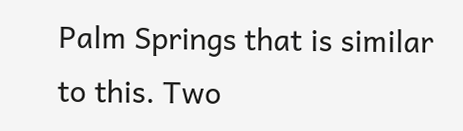Palm Springs that is similar to this. Two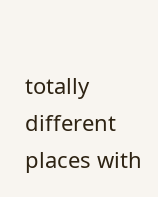totally different places with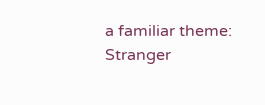a familiar theme: Stranger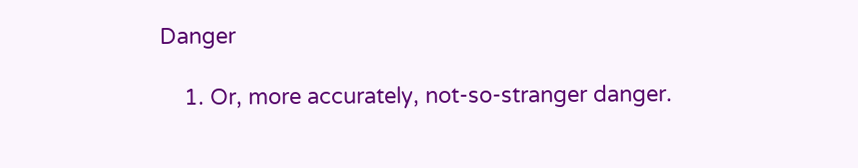Danger

    1. Or, more accurately, not-so-stranger danger.